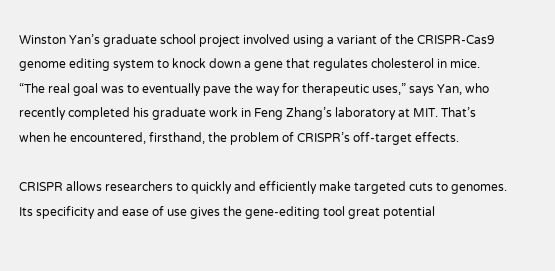Winston Yan’s graduate school project involved using a variant of the CRISPR-Cas9 genome editing system to knock down a gene that regulates cholesterol in mice. “The real goal was to eventually pave the way for therapeutic uses,” says Yan, who recently completed his graduate work in Feng Zhang’s laboratory at MIT. That’s when he encountered, firsthand, the problem of CRISPR’s off-target effects.

CRISPR allows researchers to quickly and efficiently make targeted cuts to genomes. Its specificity and ease of use gives the gene-editing tool great potential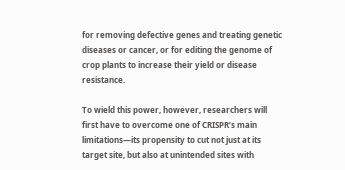for removing defective genes and treating genetic diseases or cancer, or for editing the genome of crop plants to increase their yield or disease resistance.

To wield this power, however, researchers will first have to overcome one of CRISPR’s main limitations—its propensity to cut not just at its target site, but also at unintended sites with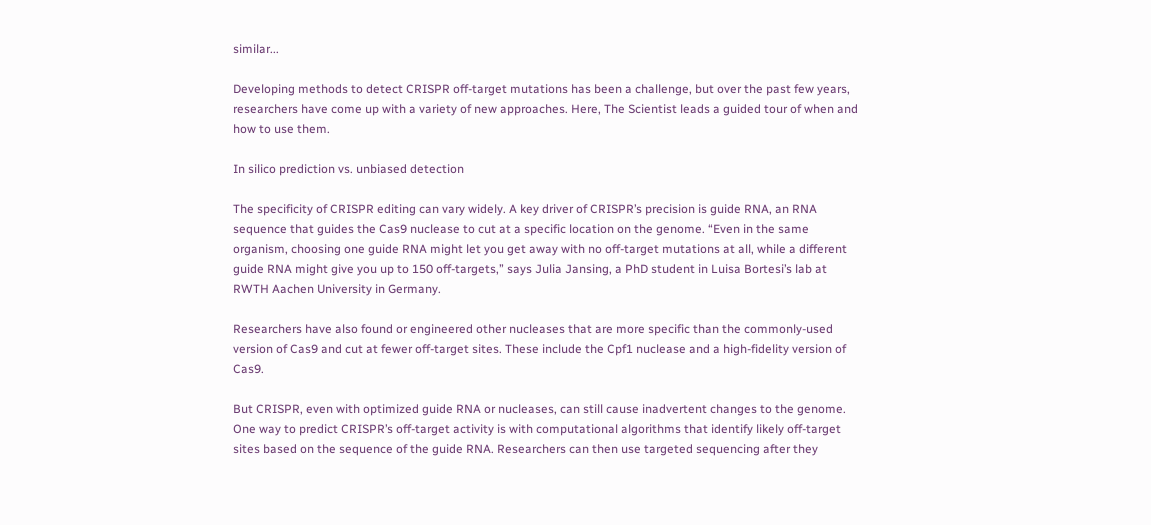similar...

Developing methods to detect CRISPR off-target mutations has been a challenge, but over the past few years, researchers have come up with a variety of new approaches. Here, The Scientist leads a guided tour of when and how to use them.

In silico prediction vs. unbiased detection

The specificity of CRISPR editing can vary widely. A key driver of CRISPR’s precision is guide RNA, an RNA sequence that guides the Cas9 nuclease to cut at a specific location on the genome. “Even in the same organism, choosing one guide RNA might let you get away with no off-target mutations at all, while a different guide RNA might give you up to 150 off-targets,” says Julia Jansing, a PhD student in Luisa Bortesi’s lab at RWTH Aachen University in Germany.

Researchers have also found or engineered other nucleases that are more specific than the commonly-used version of Cas9 and cut at fewer off-target sites. These include the Cpf1 nuclease and a high-fidelity version of Cas9.

But CRISPR, even with optimized guide RNA or nucleases, can still cause inadvertent changes to the genome. One way to predict CRISPR’s off-target activity is with computational algorithms that identify likely off-target sites based on the sequence of the guide RNA. Researchers can then use targeted sequencing after they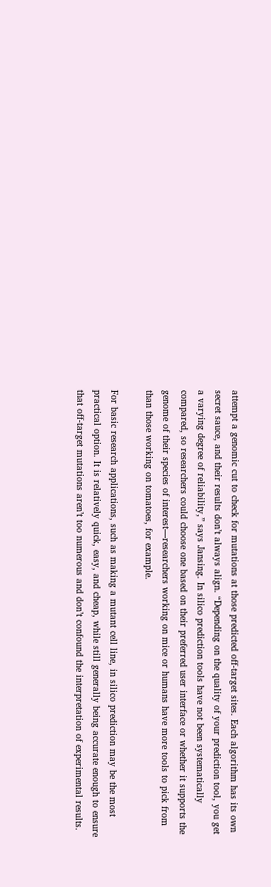attempt a genomic cut to check for mutations at those predicted off-target sites. Each algorithm has its own secret sauce, and their results don’t always align. “Depending on the quality of your prediction tool, you get a varying degree of reliability,” says Jansing. In silico prediction tools have not been systematically compared, so researchers could choose one based on their preferred user interface or whether it supports the genome of their species of interest—researchers working on mice or humans have more tools to pick from than those working on tomatoes, for example.

For basic research applications, such as making a mutant cell line, in silico prediction may be the most practical option. It is relatively quick, easy, and cheap, while still generally being accurate enough to ensure that off-target mutations aren’t too numerous and don’t confound the interpretation of experimental results.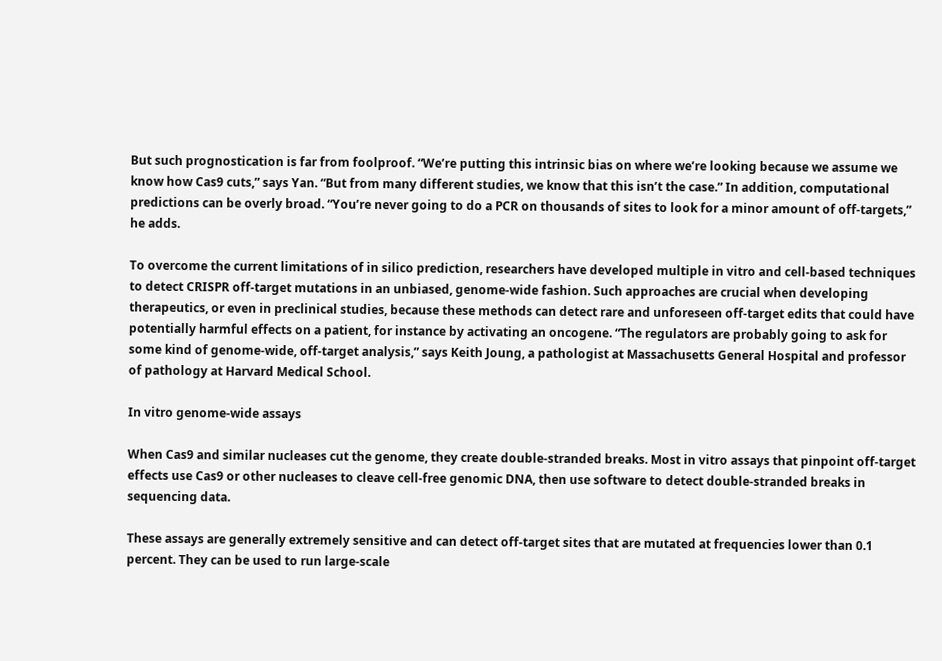But such prognostication is far from foolproof. “We’re putting this intrinsic bias on where we’re looking because we assume we know how Cas9 cuts,” says Yan. “But from many different studies, we know that this isn’t the case.” In addition, computational predictions can be overly broad. “You’re never going to do a PCR on thousands of sites to look for a minor amount of off-targets,” he adds.

To overcome the current limitations of in silico prediction, researchers have developed multiple in vitro and cell-based techniques to detect CRISPR off-target mutations in an unbiased, genome-wide fashion. Such approaches are crucial when developing therapeutics, or even in preclinical studies, because these methods can detect rare and unforeseen off-target edits that could have potentially harmful effects on a patient, for instance by activating an oncogene. “The regulators are probably going to ask for some kind of genome-wide, off-target analysis,” says Keith Joung, a pathologist at Massachusetts General Hospital and professor of pathology at Harvard Medical School.

In vitro genome-wide assays

When Cas9 and similar nucleases cut the genome, they create double-stranded breaks. Most in vitro assays that pinpoint off-target effects use Cas9 or other nucleases to cleave cell-free genomic DNA, then use software to detect double-stranded breaks in sequencing data.

These assays are generally extremely sensitive and can detect off-target sites that are mutated at frequencies lower than 0.1 percent. They can be used to run large-scale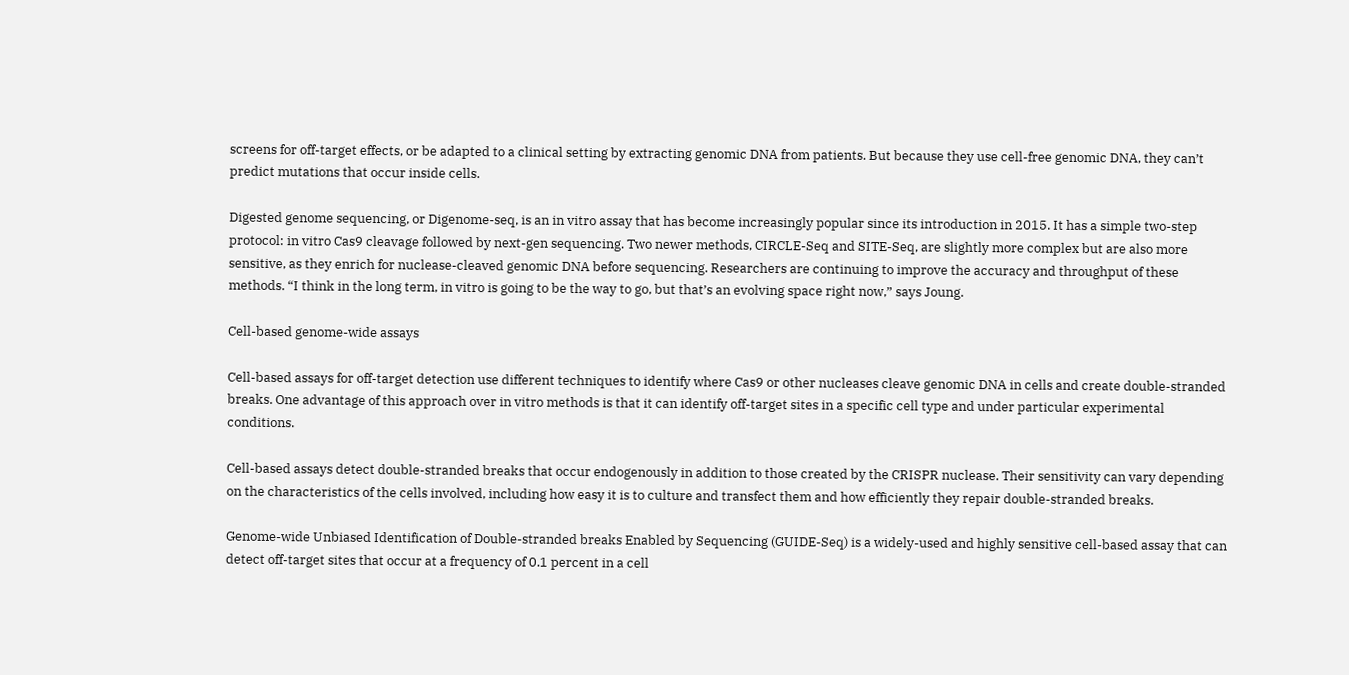screens for off-target effects, or be adapted to a clinical setting by extracting genomic DNA from patients. But because they use cell-free genomic DNA, they can’t predict mutations that occur inside cells.

Digested genome sequencing, or Digenome-seq, is an in vitro assay that has become increasingly popular since its introduction in 2015. It has a simple two-step protocol: in vitro Cas9 cleavage followed by next-gen sequencing. Two newer methods, CIRCLE-Seq and SITE-Seq, are slightly more complex but are also more sensitive, as they enrich for nuclease-cleaved genomic DNA before sequencing. Researchers are continuing to improve the accuracy and throughput of these methods. “I think in the long term, in vitro is going to be the way to go, but that’s an evolving space right now,” says Joung.

Cell-based genome-wide assays

Cell-based assays for off-target detection use different techniques to identify where Cas9 or other nucleases cleave genomic DNA in cells and create double-stranded breaks. One advantage of this approach over in vitro methods is that it can identify off-target sites in a specific cell type and under particular experimental conditions.

Cell-based assays detect double-stranded breaks that occur endogenously in addition to those created by the CRISPR nuclease. Their sensitivity can vary depending on the characteristics of the cells involved, including how easy it is to culture and transfect them and how efficiently they repair double-stranded breaks.

Genome-wide Unbiased Identification of Double-stranded breaks Enabled by Sequencing (GUIDE-Seq) is a widely-used and highly sensitive cell-based assay that can detect off-target sites that occur at a frequency of 0.1 percent in a cell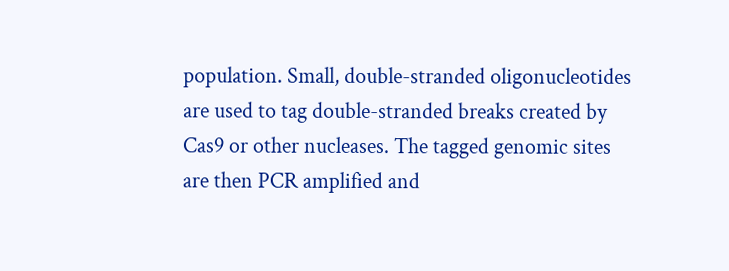population. Small, double-stranded oligonucleotides are used to tag double-stranded breaks created by Cas9 or other nucleases. The tagged genomic sites are then PCR amplified and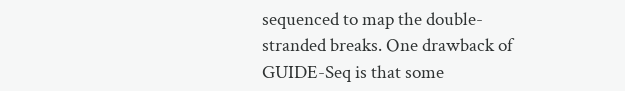sequenced to map the double-stranded breaks. One drawback of GUIDE-Seq is that some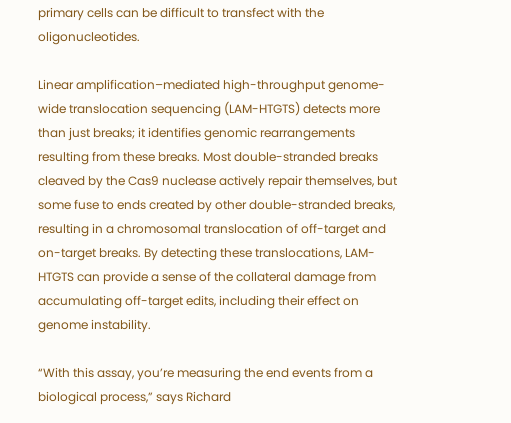primary cells can be difficult to transfect with the oligonucleotides.

Linear amplification–mediated high-throughput genome-wide translocation sequencing (LAM-HTGTS) detects more than just breaks; it identifies genomic rearrangements resulting from these breaks. Most double-stranded breaks cleaved by the Cas9 nuclease actively repair themselves, but some fuse to ends created by other double-stranded breaks, resulting in a chromosomal translocation of off-target and on-target breaks. By detecting these translocations, LAM-HTGTS can provide a sense of the collateral damage from accumulating off-target edits, including their effect on genome instability.

“With this assay, you’re measuring the end events from a biological process,” says Richard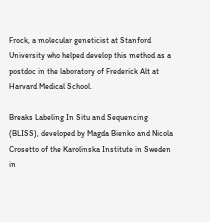Frock, a molecular geneticist at Stanford University who helped develop this method as a postdoc in the laboratory of Frederick Alt at Harvard Medical School.

Breaks Labeling In Situ and Sequencing (BLISS), developed by Magda Bienko and Nicola Crosetto of the Karolinska Institute in Sweden in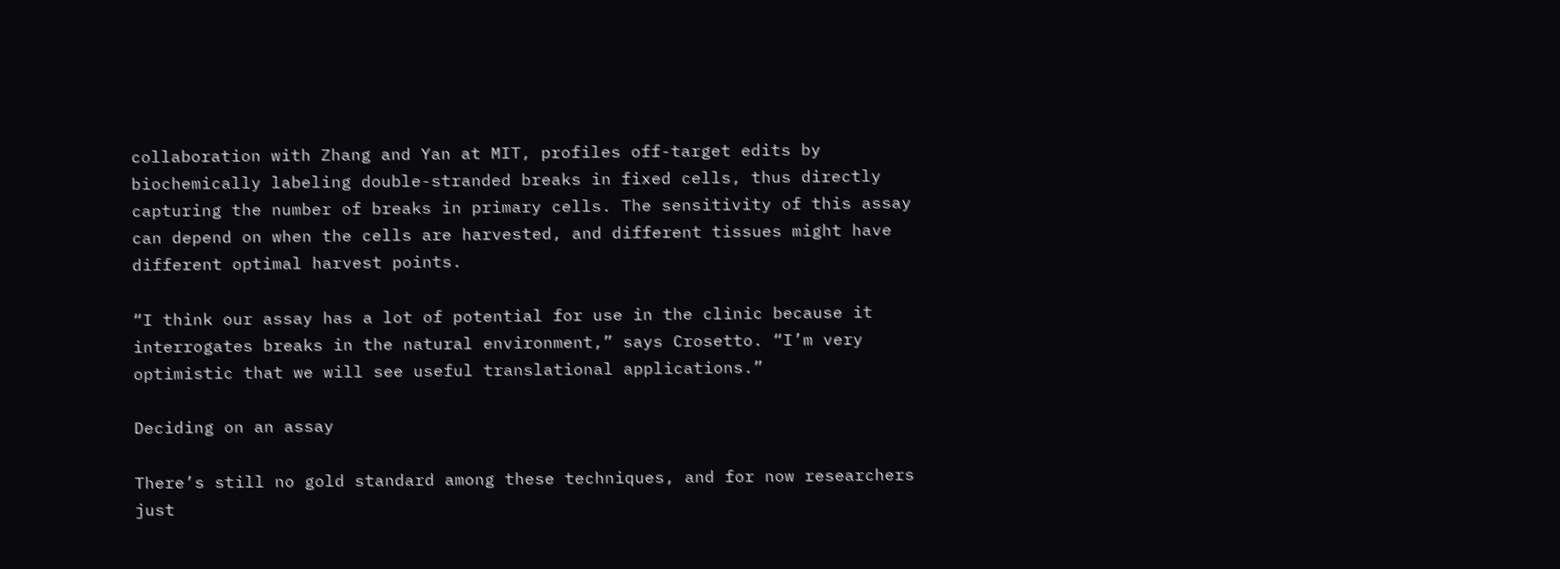collaboration with Zhang and Yan at MIT, profiles off-target edits by biochemically labeling double-stranded breaks in fixed cells, thus directly capturing the number of breaks in primary cells. The sensitivity of this assay can depend on when the cells are harvested, and different tissues might have different optimal harvest points.

“I think our assay has a lot of potential for use in the clinic because it interrogates breaks in the natural environment,” says Crosetto. “I’m very optimistic that we will see useful translational applications.”

Deciding on an assay

There’s still no gold standard among these techniques, and for now researchers just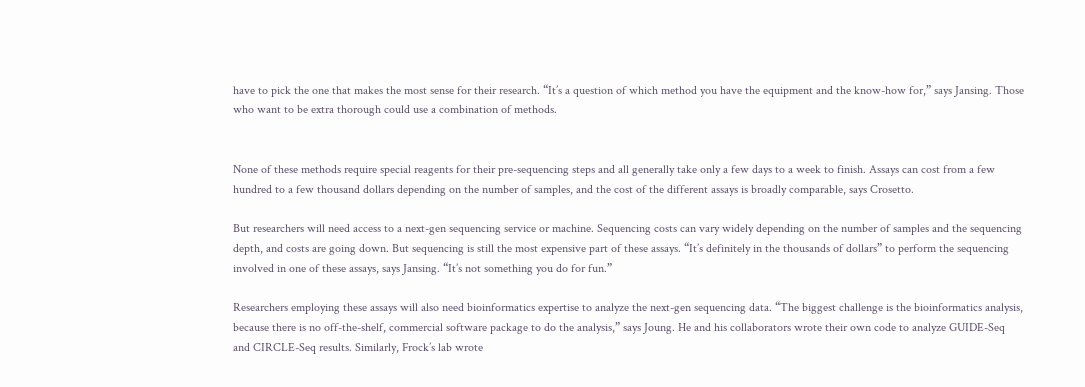have to pick the one that makes the most sense for their research. “It’s a question of which method you have the equipment and the know-how for,” says Jansing. Those who want to be extra thorough could use a combination of methods.


None of these methods require special reagents for their pre-sequencing steps and all generally take only a few days to a week to finish. Assays can cost from a few hundred to a few thousand dollars depending on the number of samples, and the cost of the different assays is broadly comparable, says Crosetto.

But researchers will need access to a next-gen sequencing service or machine. Sequencing costs can vary widely depending on the number of samples and the sequencing depth, and costs are going down. But sequencing is still the most expensive part of these assays. “It’s definitely in the thousands of dollars” to perform the sequencing involved in one of these assays, says Jansing. “It’s not something you do for fun.”

Researchers employing these assays will also need bioinformatics expertise to analyze the next-gen sequencing data. “The biggest challenge is the bioinformatics analysis, because there is no off-the-shelf, commercial software package to do the analysis,” says Joung. He and his collaborators wrote their own code to analyze GUIDE-Seq and CIRCLE-Seq results. Similarly, Frock’s lab wrote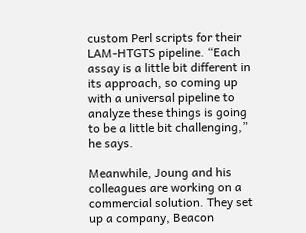custom Perl scripts for their LAM-HTGTS pipeline. “Each assay is a little bit different in its approach, so coming up with a universal pipeline to analyze these things is going to be a little bit challenging,” he says.

Meanwhile, Joung and his colleagues are working on a commercial solution. They set up a company, Beacon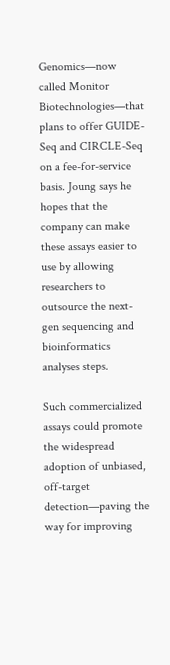Genomics—now called Monitor Biotechnologies—that plans to offer GUIDE-Seq and CIRCLE-Seq on a fee-for-service basis. Joung says he hopes that the company can make these assays easier to use by allowing researchers to outsource the next-gen sequencing and bioinformatics analyses steps.

Such commercialized assays could promote the widespread adoption of unbiased, off-target detection—paving the way for improving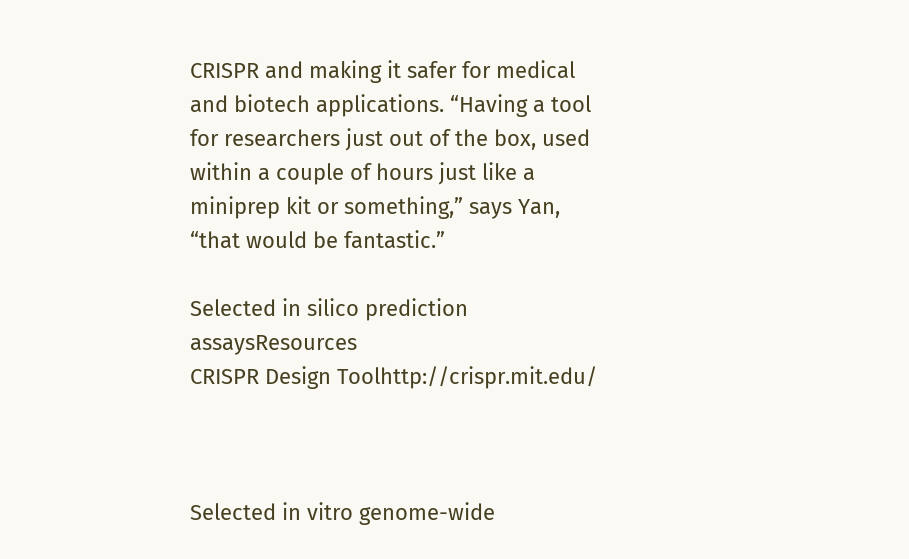CRISPR and making it safer for medical and biotech applications. “Having a tool for researchers just out of the box, used within a couple of hours just like a miniprep kit or something,” says Yan, “that would be fantastic.”

Selected in silico prediction assaysResources
CRISPR Design Toolhttp://crispr.mit.edu/



Selected in vitro genome-wide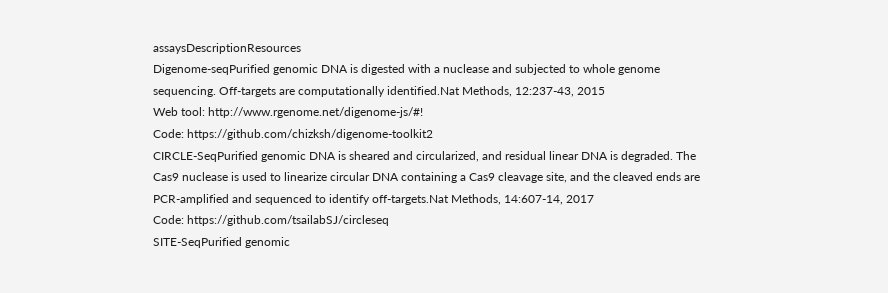assaysDescriptionResources
Digenome-seqPurified genomic DNA is digested with a nuclease and subjected to whole genome sequencing. Off-targets are computationally identified.Nat Methods, 12:237-43, 2015
Web tool: http://www.rgenome.net/digenome-js/#!
Code: https://github.com/chizksh/digenome-toolkit2
CIRCLE-SeqPurified genomic DNA is sheared and circularized, and residual linear DNA is degraded. The Cas9 nuclease is used to linearize circular DNA containing a Cas9 cleavage site, and the cleaved ends are PCR-amplified and sequenced to identify off-targets.Nat Methods, 14:607-14, 2017
Code: https://github.com/tsailabSJ/circleseq
SITE-SeqPurified genomic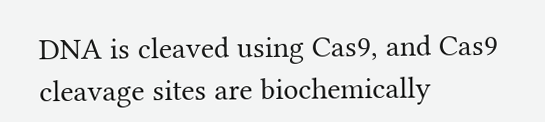DNA is cleaved using Cas9, and Cas9 cleavage sites are biochemically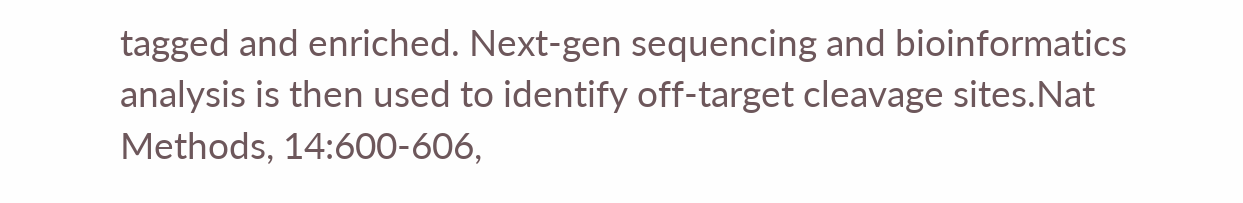tagged and enriched. Next-gen sequencing and bioinformatics analysis is then used to identify off-target cleavage sites.Nat Methods, 14:600-606,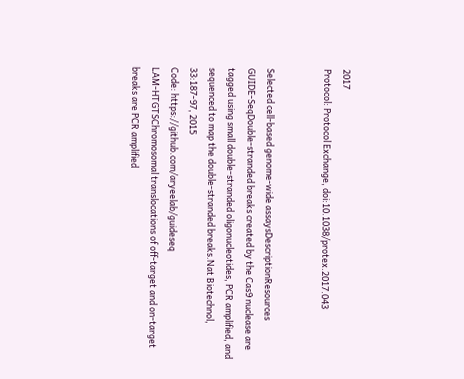2017
Protocol: Protocol Exchange, doi:10.1038/protex.2017.043


Selected cell-based genome-wide assaysDescriptionResources
GUIDE-SeqDouble-stranded breaks created by the Cas9 nuclease are tagged using small double-stranded oligonucleotides, PCR amplified, and sequenced to map the double-stranded breaks.Nat Biotechnol, 33:187-97, 2015
Code: https://github.com/aryeelab/guideseq
LAM-HTGTSChromosomal translocations of off-target and on-target breaks are PCR amplified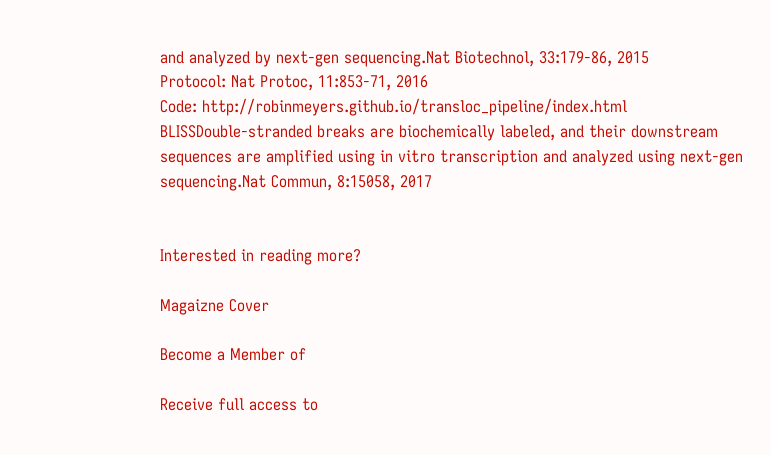and analyzed by next-gen sequencing.Nat Biotechnol, 33:179-86, 2015
Protocol: Nat Protoc, 11:853-71, 2016
Code: http://robinmeyers.github.io/transloc_pipeline/index.html
BLISSDouble-stranded breaks are biochemically labeled, and their downstream sequences are amplified using in vitro transcription and analyzed using next-gen sequencing.Nat Commun, 8:15058, 2017


Interested in reading more?

Magaizne Cover

Become a Member of

Receive full access to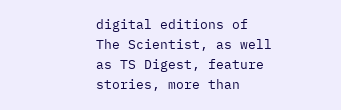digital editions of The Scientist, as well as TS Digest, feature stories, more than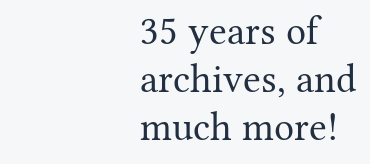35 years of archives, and much more!